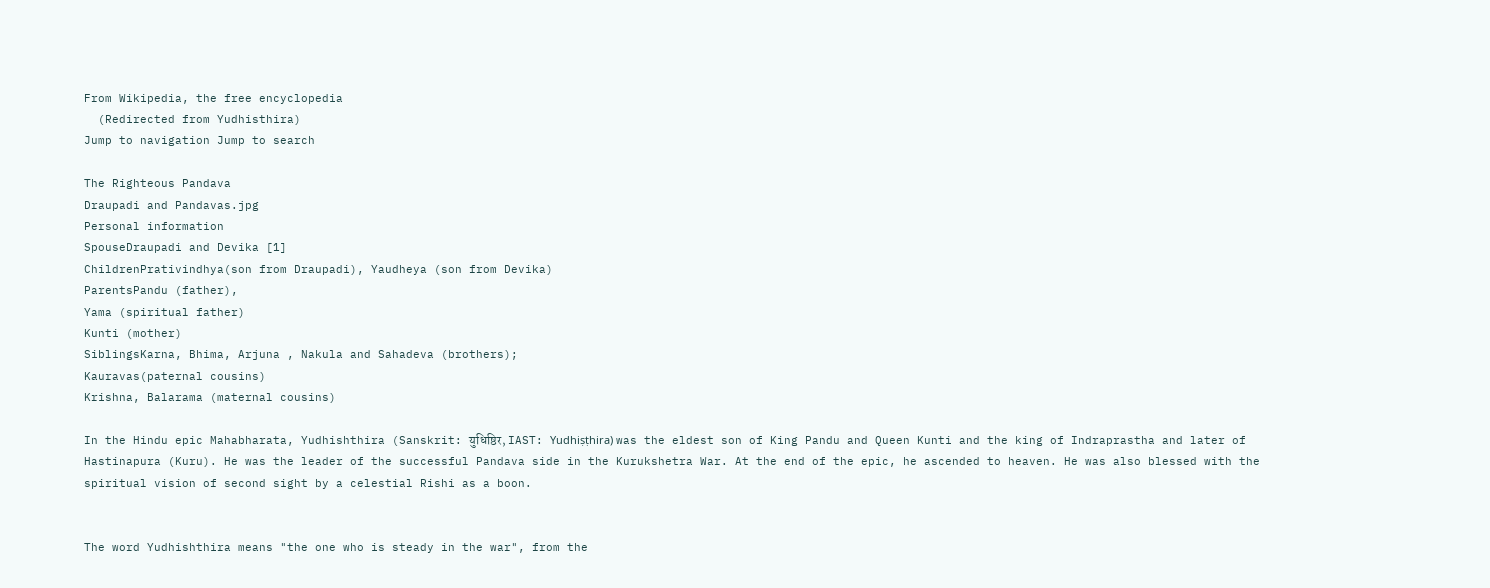From Wikipedia, the free encyclopedia
  (Redirected from Yudhisthira)
Jump to navigation Jump to search

The Righteous Pandava
Draupadi and Pandavas.jpg
Personal information
SpouseDraupadi and Devika [1]
ChildrenPrativindhya(son from Draupadi), Yaudheya (son from Devika)
ParentsPandu (father),
Yama (spiritual father)
Kunti (mother)
SiblingsKarna, Bhima, Arjuna , Nakula and Sahadeva (brothers);
Kauravas(paternal cousins)
Krishna, Balarama (maternal cousins)

In the Hindu epic Mahabharata, Yudhishthira (Sanskrit: युधिष्ठिर, IAST: Yudhiṣṭhira) was the eldest son of King Pandu and Queen Kunti and the king of Indraprastha and later of Hastinapura (Kuru). He was the leader of the successful Pandava side in the Kurukshetra War. At the end of the epic, he ascended to heaven. He was also blessed with the spiritual vision of second sight by a celestial Rishi as a boon.


The word Yudhishthira means "the one who is steady in the war", from the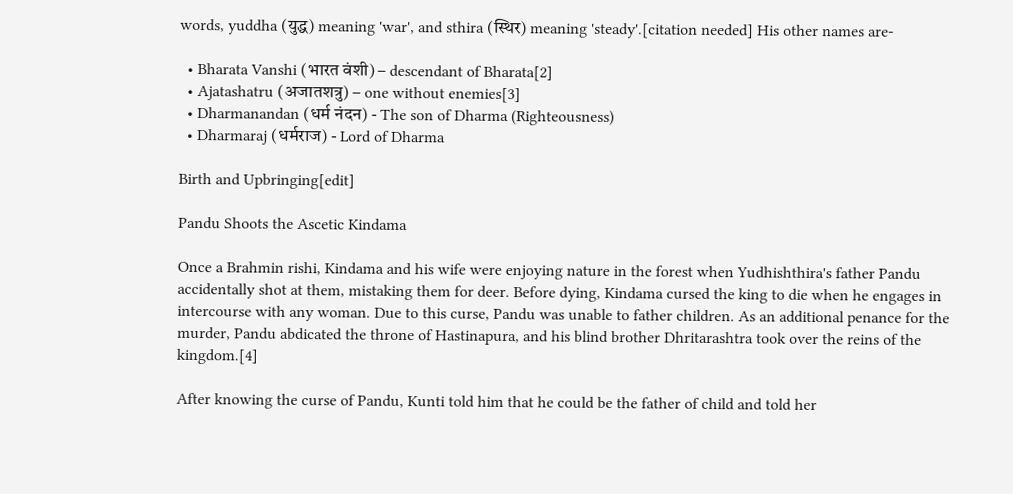words, yuddha (युद्ध) meaning 'war', and sthira (स्थिर) meaning 'steady'.[citation needed] His other names are-

  • Bharata Vanshi (भारत वंशी) – descendant of Bharata[2]
  • Ajatashatru (अजातशत्रु) – one without enemies[3]
  • Dharmanandan (धर्म नंदन) - The son of Dharma (Righteousness)
  • Dharmaraj (धर्मराज) - Lord of Dharma

Birth and Upbringing[edit]

Pandu Shoots the Ascetic Kindama

Once a Brahmin rishi, Kindama and his wife were enjoying nature in the forest when Yudhishthira's father Pandu accidentally shot at them, mistaking them for deer. Before dying, Kindama cursed the king to die when he engages in intercourse with any woman. Due to this curse, Pandu was unable to father children. As an additional penance for the murder, Pandu abdicated the throne of Hastinapura, and his blind brother Dhritarashtra took over the reins of the kingdom.[4]

After knowing the curse of Pandu, Kunti told him that he could be the father of child and told her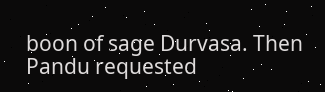boon of sage Durvasa. Then Pandu requested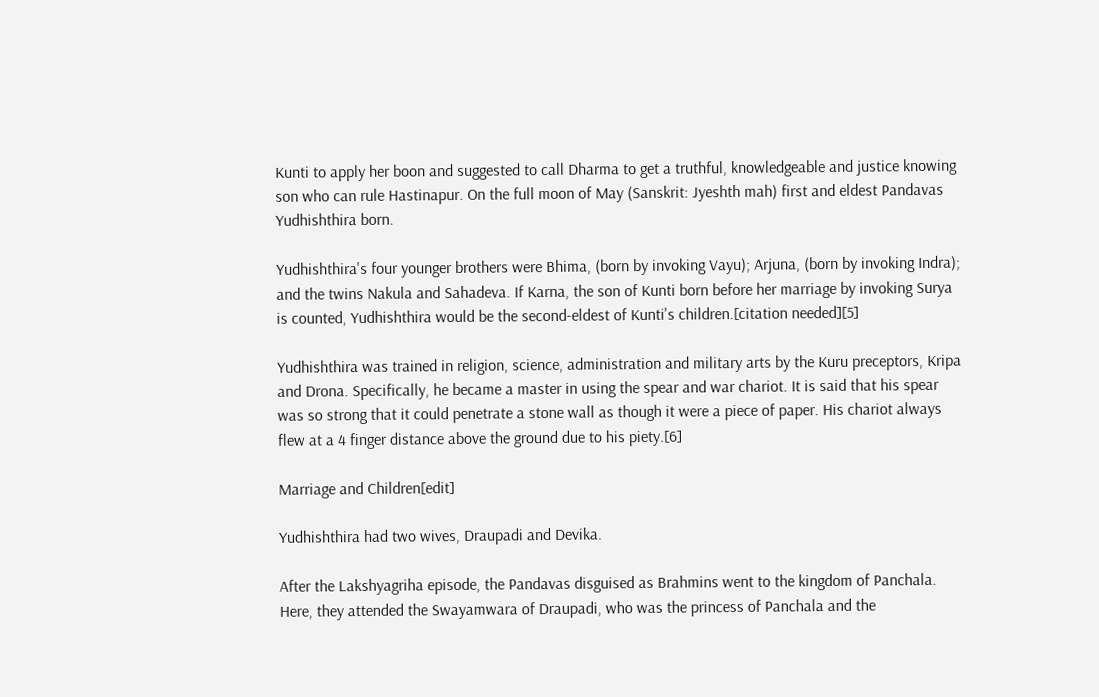Kunti to apply her boon and suggested to call Dharma to get a truthful, knowledgeable and justice knowing son who can rule Hastinapur. On the full moon of May (Sanskrit: Jyeshth mah) first and eldest Pandavas Yudhishthira born.

Yudhishthira's four younger brothers were Bhima, (born by invoking Vayu); Arjuna, (born by invoking Indra); and the twins Nakula and Sahadeva. If Karna, the son of Kunti born before her marriage by invoking Surya is counted, Yudhishthira would be the second-eldest of Kunti's children.[citation needed][5]

Yudhishthira was trained in religion, science, administration and military arts by the Kuru preceptors, Kripa and Drona. Specifically, he became a master in using the spear and war chariot. It is said that his spear was so strong that it could penetrate a stone wall as though it were a piece of paper. His chariot always flew at a 4 finger distance above the ground due to his piety.[6]

Marriage and Children[edit]

Yudhishthira had two wives, Draupadi and Devika.

After the Lakshyagriha episode, the Pandavas disguised as Brahmins went to the kingdom of Panchala. Here, they attended the Swayamwara of Draupadi, who was the princess of Panchala and the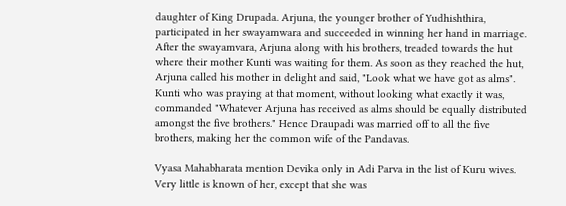daughter of King Drupada. Arjuna, the younger brother of Yudhishthira, participated in her swayamwara and succeeded in winning her hand in marriage. After the swayamvara, Arjuna along with his brothers, treaded towards the hut where their mother Kunti was waiting for them. As soon as they reached the hut, Arjuna called his mother in delight and said, "Look what we have got as alms". Kunti who was praying at that moment, without looking what exactly it was, commanded "Whatever Arjuna has received as alms should be equally distributed amongst the five brothers." Hence Draupadi was married off to all the five brothers, making her the common wife of the Pandavas.

Vyasa Mahabharata mention Devika only in Adi Parva in the list of Kuru wives. Very little is known of her, except that she was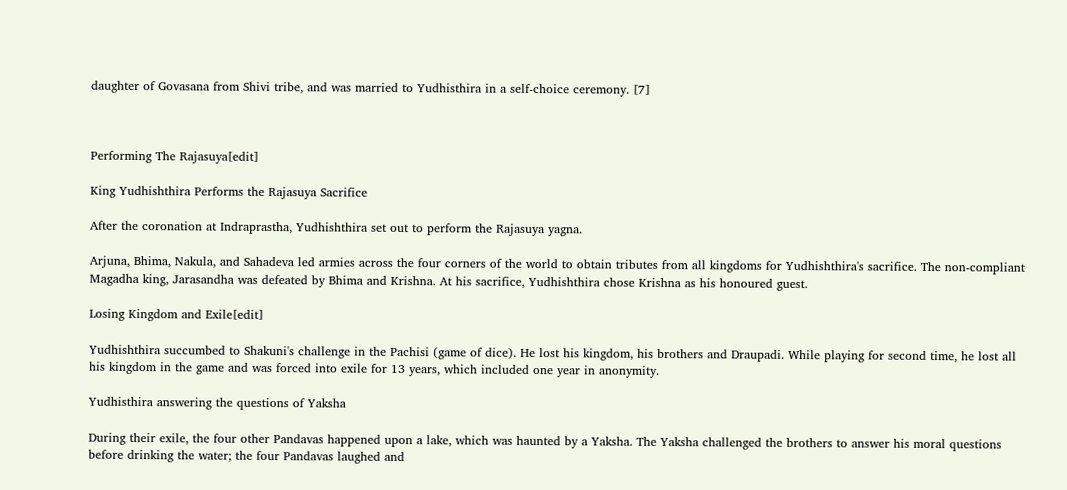daughter of Govasana from Shivi tribe, and was married to Yudhisthira in a self-choice ceremony. [7]



Performing The Rajasuya[edit]

King Yudhishthira Performs the Rajasuya Sacrifice

After the coronation at Indraprastha, Yudhishthira set out to perform the Rajasuya yagna.

Arjuna, Bhima, Nakula, and Sahadeva led armies across the four corners of the world to obtain tributes from all kingdoms for Yudhishthira's sacrifice. The non-compliant Magadha king, Jarasandha was defeated by Bhima and Krishna. At his sacrifice, Yudhishthira chose Krishna as his honoured guest.

Losing Kingdom and Exile[edit]

Yudhishthira succumbed to Shakuni's challenge in the Pachisi (game of dice). He lost his kingdom, his brothers and Draupadi. While playing for second time, he lost all his kingdom in the game and was forced into exile for 13 years, which included one year in anonymity.

Yudhisthira answering the questions of Yaksha

During their exile, the four other Pandavas happened upon a lake, which was haunted by a Yaksha. The Yaksha challenged the brothers to answer his moral questions before drinking the water; the four Pandavas laughed and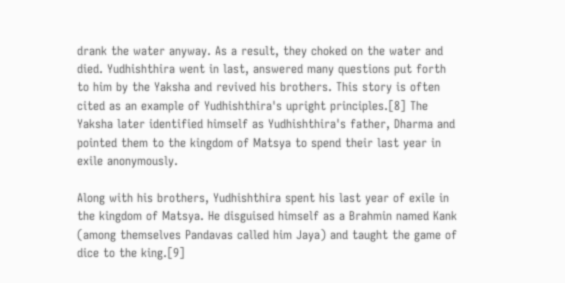drank the water anyway. As a result, they choked on the water and died. Yudhishthira went in last, answered many questions put forth to him by the Yaksha and revived his brothers. This story is often cited as an example of Yudhishthira's upright principles.[8] The Yaksha later identified himself as Yudhishthira's father, Dharma and pointed them to the kingdom of Matsya to spend their last year in exile anonymously.

Along with his brothers, Yudhishthira spent his last year of exile in the kingdom of Matsya. He disguised himself as a Brahmin named Kank (among themselves Pandavas called him Jaya) and taught the game of dice to the king.[9]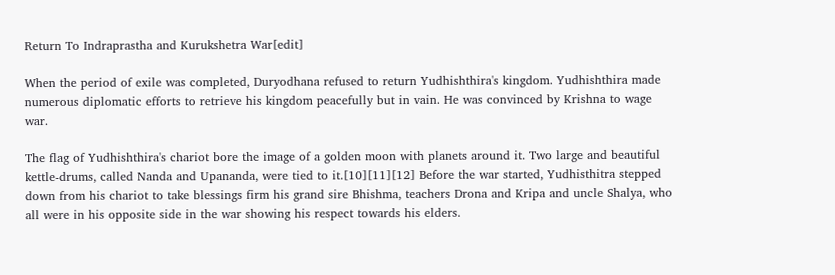Return To Indraprastha and Kurukshetra War[edit]

When the period of exile was completed, Duryodhana refused to return Yudhishthira's kingdom. Yudhishthira made numerous diplomatic efforts to retrieve his kingdom peacefully but in vain. He was convinced by Krishna to wage war.

The flag of Yudhishthira's chariot bore the image of a golden moon with planets around it. Two large and beautiful kettle-drums, called Nanda and Upananda, were tied to it.[10][11][12] Before the war started, Yudhisthitra stepped down from his chariot to take blessings firm his grand sire Bhishma, teachers Drona and Kripa and uncle Shalya, who all were in his opposite side in the war showing his respect towards his elders.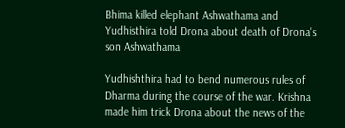Bhima killed elephant Ashwathama and Yudhisthira told Drona about death of Drona's son Ashwathama

Yudhishthira had to bend numerous rules of Dharma during the course of the war. Krishna made him trick Drona about the news of the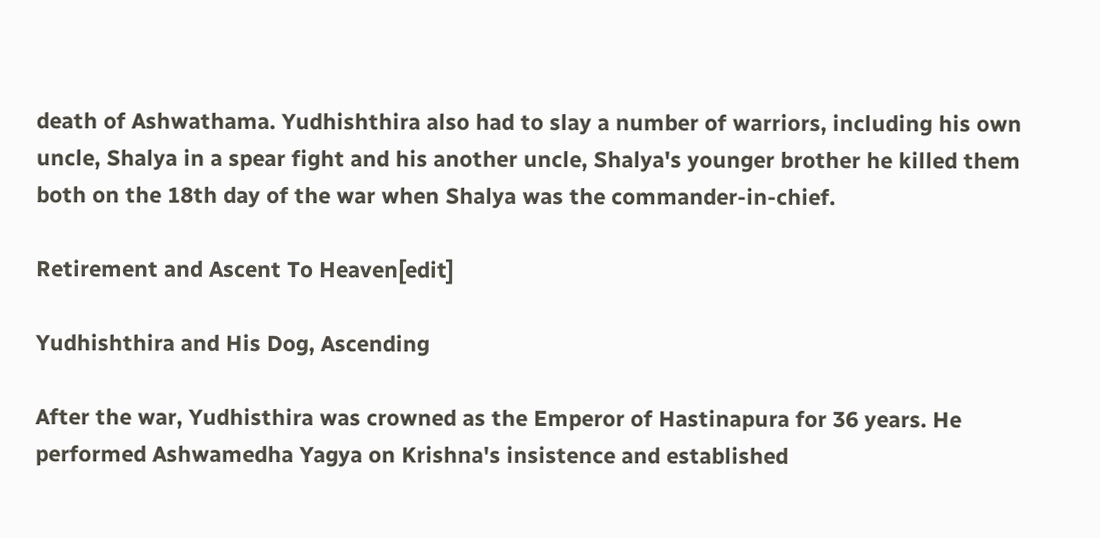death of Ashwathama. Yudhishthira also had to slay a number of warriors, including his own uncle, Shalya in a spear fight and his another uncle, Shalya's younger brother he killed them both on the 18th day of the war when Shalya was the commander-in-chief.

Retirement and Ascent To Heaven[edit]

Yudhishthira and His Dog, Ascending

After the war, Yudhisthira was crowned as the Emperor of Hastinapura for 36 years. He performed Ashwamedha Yagya on Krishna's insistence and established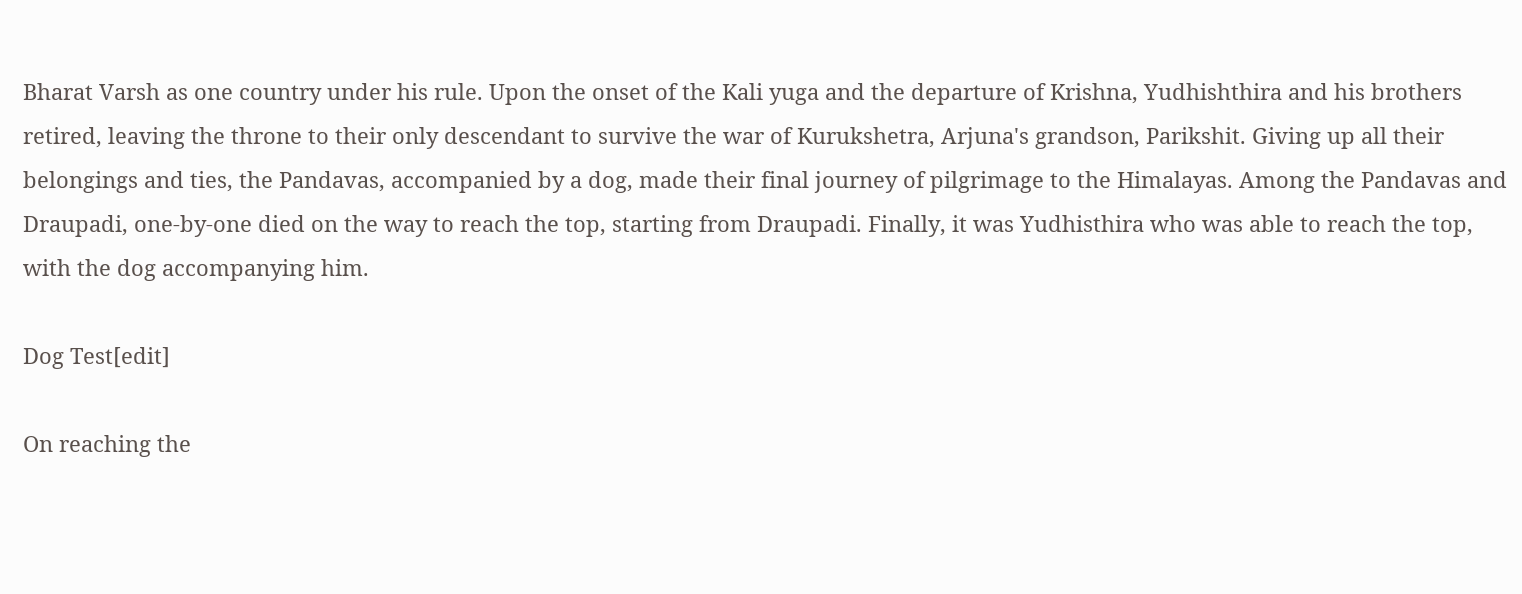Bharat Varsh as one country under his rule. Upon the onset of the Kali yuga and the departure of Krishna, Yudhishthira and his brothers retired, leaving the throne to their only descendant to survive the war of Kurukshetra, Arjuna's grandson, Parikshit. Giving up all their belongings and ties, the Pandavas, accompanied by a dog, made their final journey of pilgrimage to the Himalayas. Among the Pandavas and Draupadi, one-by-one died on the way to reach the top, starting from Draupadi. Finally, it was Yudhisthira who was able to reach the top, with the dog accompanying him.

Dog Test[edit]

On reaching the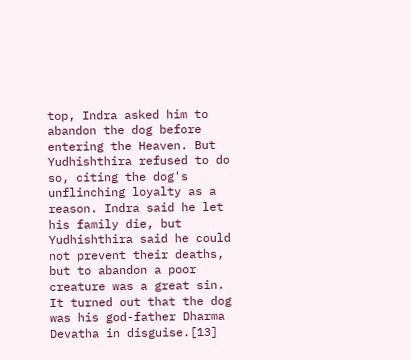top, Indra asked him to abandon the dog before entering the Heaven. But Yudhishthira refused to do so, citing the dog's unflinching loyalty as a reason. Indra said he let his family die, but Yudhishthira said he could not prevent their deaths, but to abandon a poor creature was a great sin. It turned out that the dog was his god-father Dharma Devatha in disguise.[13]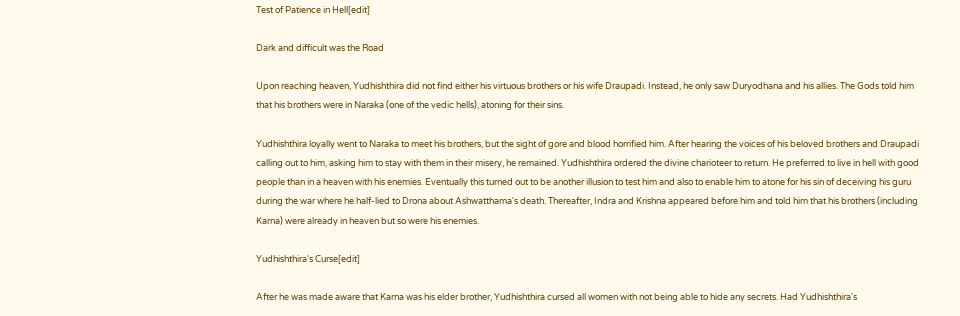Test of Patience in Hell[edit]

Dark and difficult was the Road

Upon reaching heaven, Yudhishthira did not find either his virtuous brothers or his wife Draupadi. Instead, he only saw Duryodhana and his allies. The Gods told him that his brothers were in Naraka (one of the vedic hells), atoning for their sins.

Yudhishthira loyally went to Naraka to meet his brothers, but the sight of gore and blood horrified him. After hearing the voices of his beloved brothers and Draupadi calling out to him, asking him to stay with them in their misery, he remained. Yudhishthira ordered the divine charioteer to return. He preferred to live in hell with good people than in a heaven with his enemies. Eventually this turned out to be another illusion to test him and also to enable him to atone for his sin of deceiving his guru during the war where he half-lied to Drona about Ashwatthama's death. Thereafter, Indra and Krishna appeared before him and told him that his brothers (including Karna) were already in heaven but so were his enemies.

Yudhishthira's Curse[edit]

After he was made aware that Karna was his elder brother, Yudhishthira cursed all women with not being able to hide any secrets. Had Yudhishthira's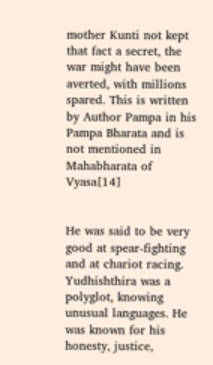mother Kunti not kept that fact a secret, the war might have been averted, with millions spared. This is written by Author Pampa in his Pampa Bharata and is not mentioned in Mahabharata of Vyasa[14]


He was said to be very good at spear-fighting and at chariot racing. Yudhishthira was a polyglot, knowing unusual languages. He was known for his honesty, justice,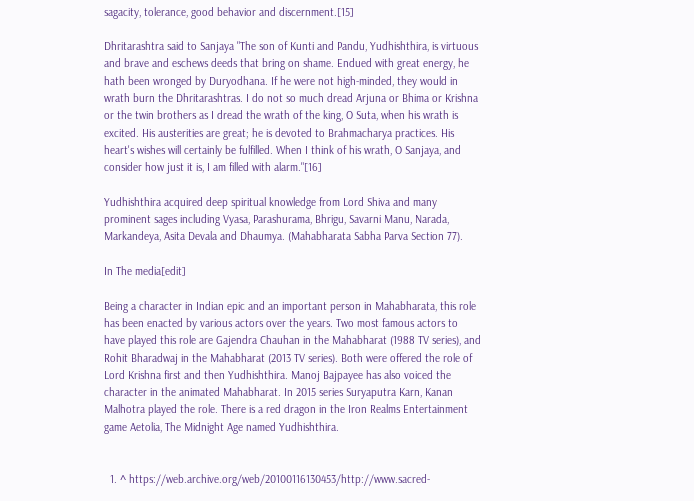sagacity, tolerance, good behavior and discernment.[15]

Dhritarashtra said to Sanjaya "The son of Kunti and Pandu, Yudhishthira, is virtuous and brave and eschews deeds that bring on shame. Endued with great energy, he hath been wronged by Duryodhana. If he were not high-minded, they would in wrath burn the Dhritarashtras. I do not so much dread Arjuna or Bhima or Krishna or the twin brothers as I dread the wrath of the king, O Suta, when his wrath is excited. His austerities are great; he is devoted to Brahmacharya practices. His heart's wishes will certainly be fulfilled. When I think of his wrath, O Sanjaya, and consider how just it is, I am filled with alarm."[16]

Yudhishthira acquired deep spiritual knowledge from Lord Shiva and many prominent sages including Vyasa, Parashurama, Bhrigu, Savarni Manu, Narada, Markandeya, Asita Devala and Dhaumya. (Mahabharata Sabha Parva Section 77).

In The media[edit]

Being a character in Indian epic and an important person in Mahabharata, this role has been enacted by various actors over the years. Two most famous actors to have played this role are Gajendra Chauhan in the Mahabharat (1988 TV series), and Rohit Bharadwaj in the Mahabharat (2013 TV series). Both were offered the role of Lord Krishna first and then Yudhishthira. Manoj Bajpayee has also voiced the character in the animated Mahabharat. In 2015 series Suryaputra Karn, Kanan Malhotra played the role. There is a red dragon in the Iron Realms Entertainment game Aetolia, The Midnight Age named Yudhishthira.


  1. ^ https://web.archive.org/web/20100116130453/http://www.sacred-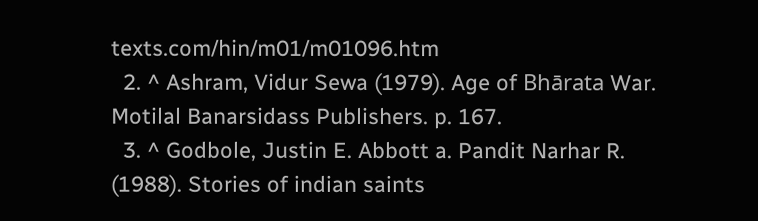texts.com/hin/m01/m01096.htm
  2. ^ Ashram, Vidur Sewa (1979). Age of Bhārata War. Motilal Banarsidass Publishers. p. 167.
  3. ^ Godbole, Justin E. Abbott a. Pandit Narhar R. (1988). Stories of indian saints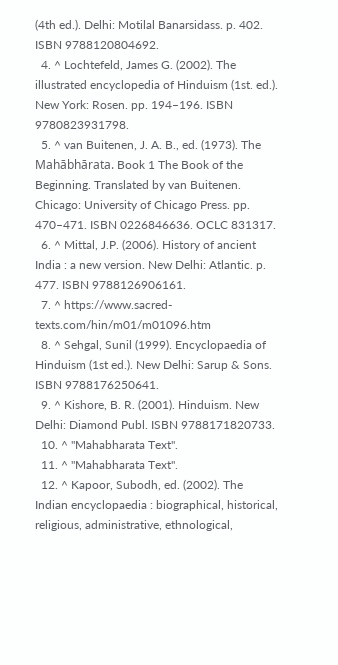(4th ed.). Delhi: Motilal Banarsidass. p. 402. ISBN 9788120804692.
  4. ^ Lochtefeld, James G. (2002). The illustrated encyclopedia of Hinduism (1st. ed.). New York: Rosen. pp. 194–196. ISBN 9780823931798.
  5. ^ van Buitenen, J. A. B., ed. (1973). The Mahābhārata. Book 1 The Book of the Beginning. Translated by van Buitenen. Chicago: University of Chicago Press. pp. 470–471. ISBN 0226846636. OCLC 831317.
  6. ^ Mittal, J.P. (2006). History of ancient India : a new version. New Delhi: Atlantic. p. 477. ISBN 9788126906161.
  7. ^ https://www.sacred-texts.com/hin/m01/m01096.htm
  8. ^ Sehgal, Sunil (1999). Encyclopaedia of Hinduism (1st ed.). New Delhi: Sarup & Sons. ISBN 9788176250641.
  9. ^ Kishore, B. R. (2001). Hinduism. New Delhi: Diamond Publ. ISBN 9788171820733.
  10. ^ "Mahabharata Text".
  11. ^ "Mahabharata Text".
  12. ^ Kapoor, Subodh, ed. (2002). The Indian encyclopaedia : biographical, historical, religious, administrative, ethnological,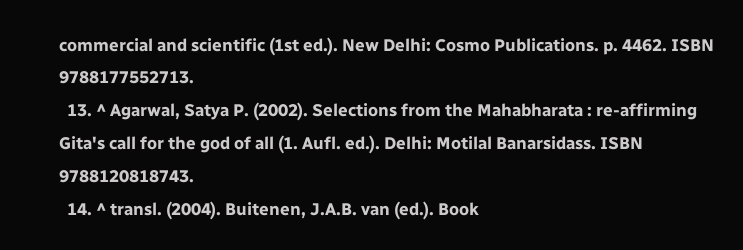commercial and scientific (1st ed.). New Delhi: Cosmo Publications. p. 4462. ISBN 9788177552713.
  13. ^ Agarwal, Satya P. (2002). Selections from the Mahabharata : re-affirming Gita's call for the god of all (1. Aufl. ed.). Delhi: Motilal Banarsidass. ISBN 9788120818743.
  14. ^ transl. (2004). Buitenen, J.A.B. van (ed.). Book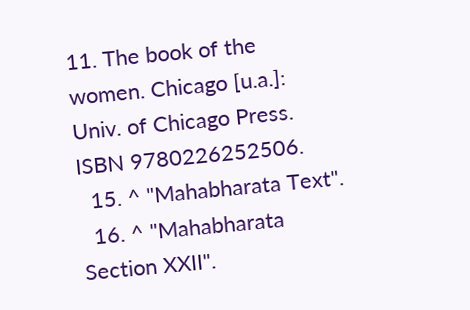11. The book of the women. Chicago [u.a.]: Univ. of Chicago Press. ISBN 9780226252506.
  15. ^ "Mahabharata Text".
  16. ^ "Mahabharata Section XXII".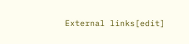External links[edit]